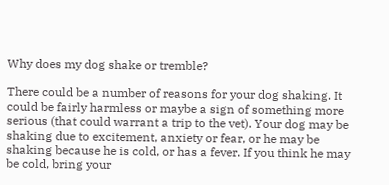Why does my dog shake or tremble?

There could be a number of reasons for your dog shaking. It could be fairly harmless or maybe a sign of something more serious (that could warrant a trip to the vet). Your dog may be shaking due to excitement, anxiety or fear, or he may be shaking because he is cold, or has a fever. If you think he may be cold, bring your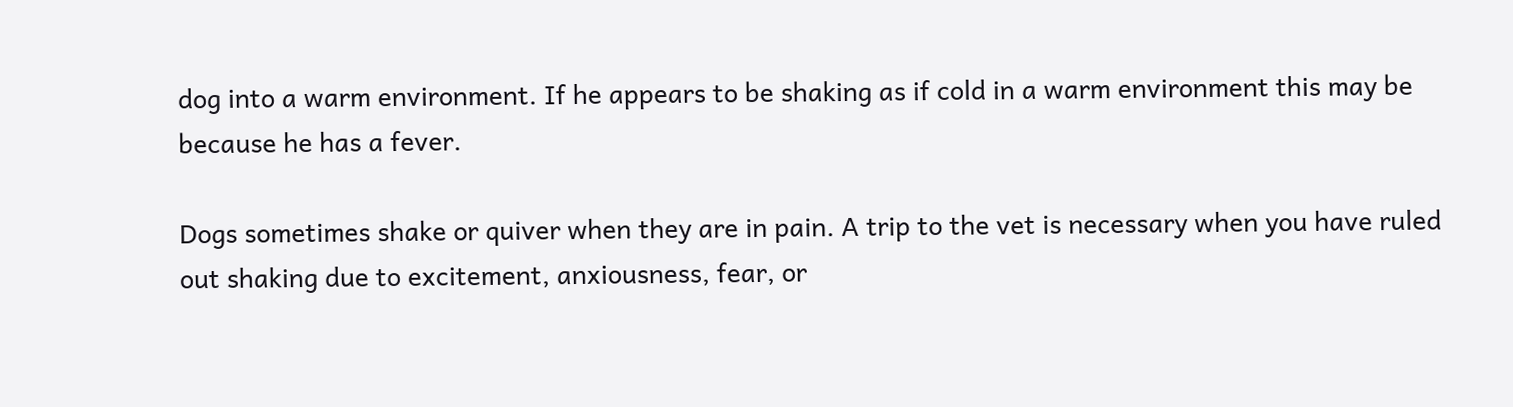dog into a warm environment. If he appears to be shaking as if cold in a warm environment this may be because he has a fever.

Dogs sometimes shake or quiver when they are in pain. A trip to the vet is necessary when you have ruled out shaking due to excitement, anxiousness, fear, or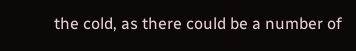the cold, as there could be a number of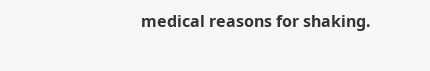medical reasons for shaking.